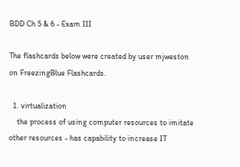BDD Ch 5 & 6 - Exam III

The flashcards below were created by user mjweston on FreezingBlue Flashcards.

  1. virtualization
    the process of using computer resources to imitate other resources - has capability to increase IT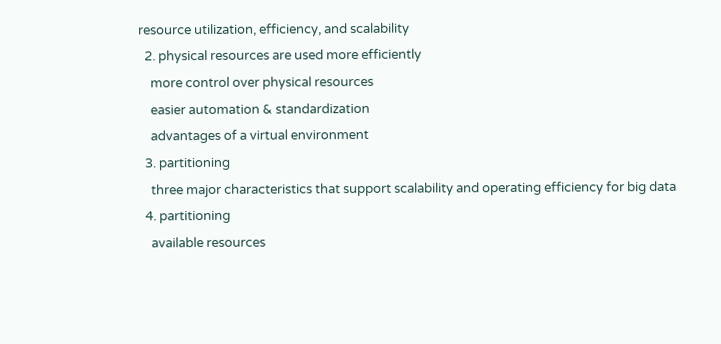resource utilization, efficiency, and scalability
  2. physical resources are used more efficiently
    more control over physical resources
    easier automation & standardization
    advantages of a virtual environment
  3. partitioning
    three major characteristics that support scalability and operating efficiency for big data
  4. partitioning
    available resources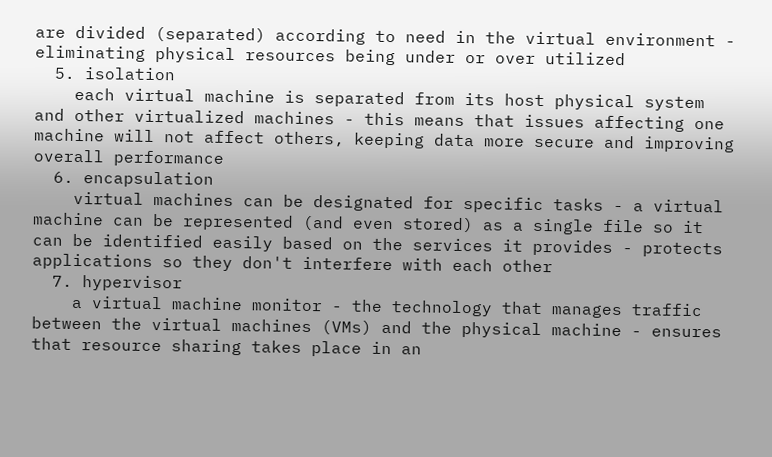are divided (separated) according to need in the virtual environment - eliminating physical resources being under or over utilized
  5. isolation
    each virtual machine is separated from its host physical system and other virtualized machines - this means that issues affecting one machine will not affect others, keeping data more secure and improving overall performance
  6. encapsulation
    virtual machines can be designated for specific tasks - a virtual machine can be represented (and even stored) as a single file so it can be identified easily based on the services it provides - protects applications so they don't interfere with each other
  7. hypervisor
    a virtual machine monitor - the technology that manages traffic between the virtual machines (VMs) and the physical machine - ensures that resource sharing takes place in an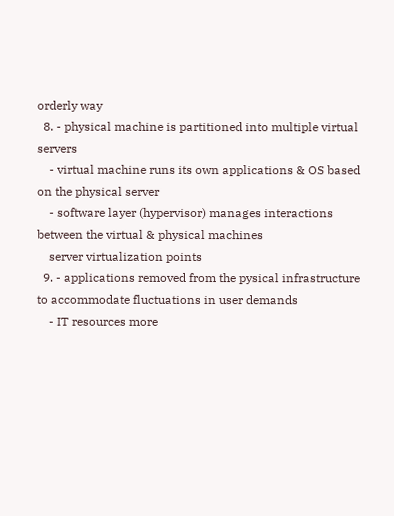orderly way
  8. - physical machine is partitioned into multiple virtual servers
    - virtual machine runs its own applications & OS based on the physical server
    - software layer (hypervisor) manages interactions between the virtual & physical machines
    server virtualization points
  9. - applications removed from the pysical infrastructure to accommodate fluctuations in user demands
    - IT resources more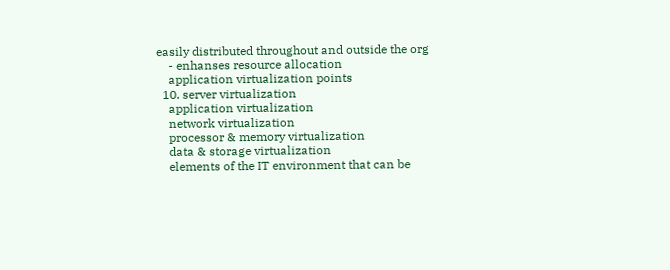easily distributed throughout and outside the org
    - enhanses resource allocation
    application virtualization points
  10. server virtualization
    application virtualization
    network virtualization
    processor & memory virtualization
    data & storage virtualization
    elements of the IT environment that can be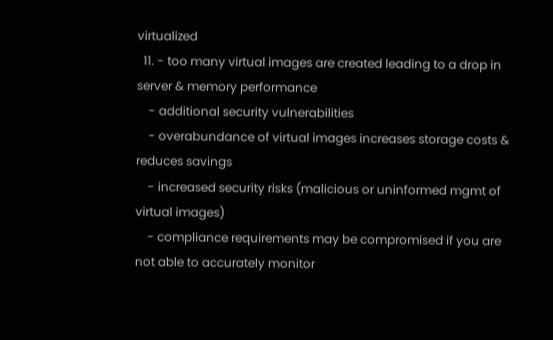virtualized
  11. - too many virtual images are created leading to a drop in server & memory performance
    - additional security vulnerabilities
    - overabundance of virtual images increases storage costs & reduces savings
    - increased security risks (malicious or uninformed mgmt of virtual images)
    - compliance requirements may be compromised if you are not able to accurately monitor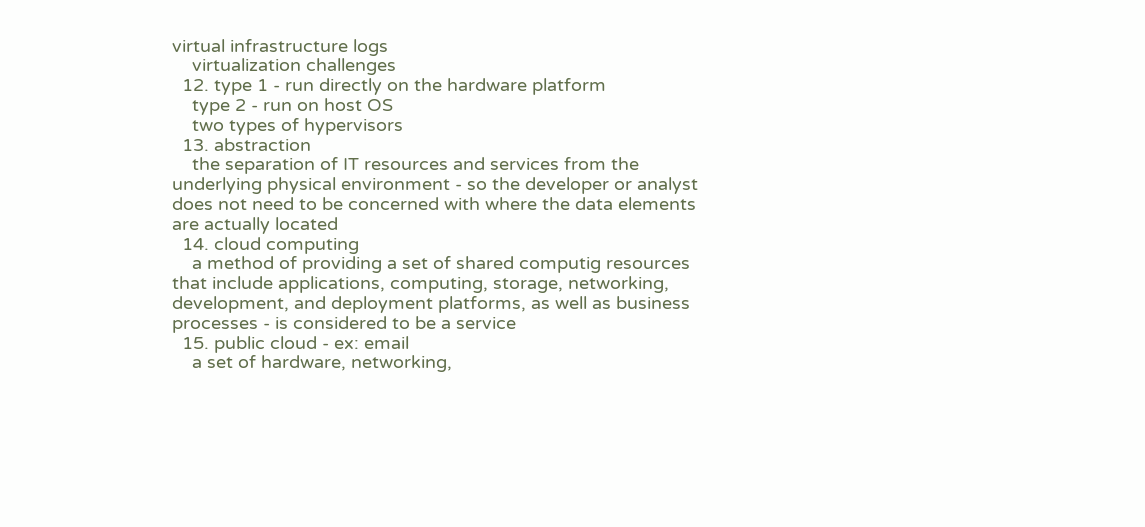virtual infrastructure logs
    virtualization challenges
  12. type 1 - run directly on the hardware platform
    type 2 - run on host OS
    two types of hypervisors
  13. abstraction
    the separation of IT resources and services from the underlying physical environment - so the developer or analyst does not need to be concerned with where the data elements are actually located
  14. cloud computing
    a method of providing a set of shared computig resources that include applications, computing, storage, networking, development, and deployment platforms, as well as business processes - is considered to be a service
  15. public cloud - ex: email
    a set of hardware, networking,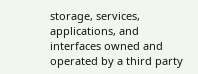storage, services, applications, and interfaces owned and operated by a third party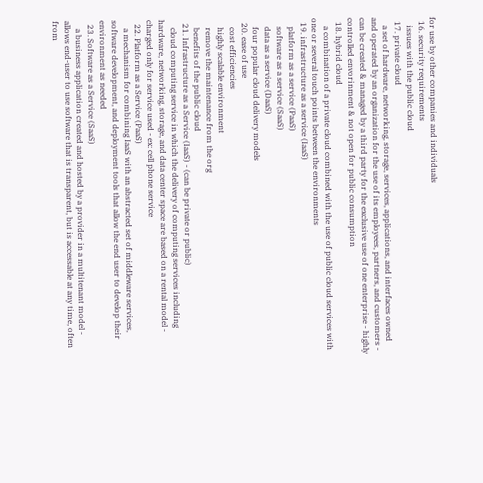for use by other companies and individuals
  16. security requirements
    issues with the public cloud
  17. private cloud
    a set of hardware, networking, storage, services, applications, and interfaces owned and operated by an organization for the use of its employees, partners, and customers - can be created & managed by a third party for the exclusive use of one enterprise - highly controlled envorinment & not open for public consumption
  18. hybrid cloud
    a combination of a private cloud combined with the use of public cloud services with one or several touch points between the environments
  19. infrastructure as a service (IaaS)
    platform as a service (PaaS)
    software as a service (SaaS)
    data as a service (DaaS)
    four popular cloud delivery models
  20. ease of use
    cost efficiencies
    highly scalable environment
    remove the maintenance from the org
    benefits of the public cloud
  21. Infrastructure as a Service (IaaS) - (can be private or public)
    cloud computing service in which the delivery of computing services including hardware, networking, storage, and data center space are based on a rental model - charged only for service used - ex: cell phone service
  22. Platform as a Service (PaaS)
    a mechanism for combining IaaS with an abstracted set of middleware services, software development, and deployment tools that allow the end user to develop their environment as needed
  23. Software as a Service (SaaS)
    a business application created and hosted by a provider in a multitenant model - allows end-user to use software that is transparent, but is accessable at any time, often from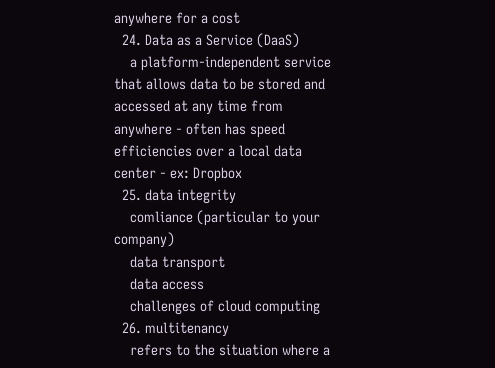anywhere for a cost
  24. Data as a Service (DaaS)
    a platform-independent service that allows data to be stored and accessed at any time from anywhere - often has speed efficiencies over a local data center - ex: Dropbox
  25. data integrity
    comliance (particular to your company)
    data transport
    data access
    challenges of cloud computing
  26. multitenancy
    refers to the situation where a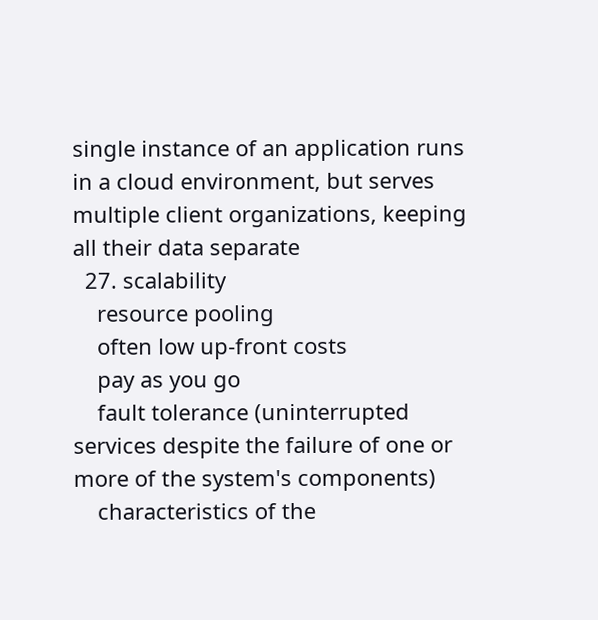single instance of an application runs in a cloud environment, but serves multiple client organizations, keeping all their data separate
  27. scalability
    resource pooling
    often low up-front costs
    pay as you go
    fault tolerance (uninterrupted services despite the failure of one or more of the system's components)
    characteristics of the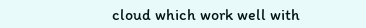cloud which work well with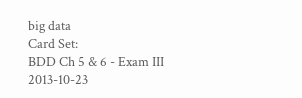big data
Card Set:
BDD Ch 5 & 6 - Exam III
2013-10-23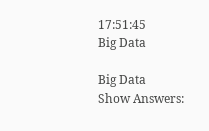17:51:45
Big Data

Big Data
Show Answers: